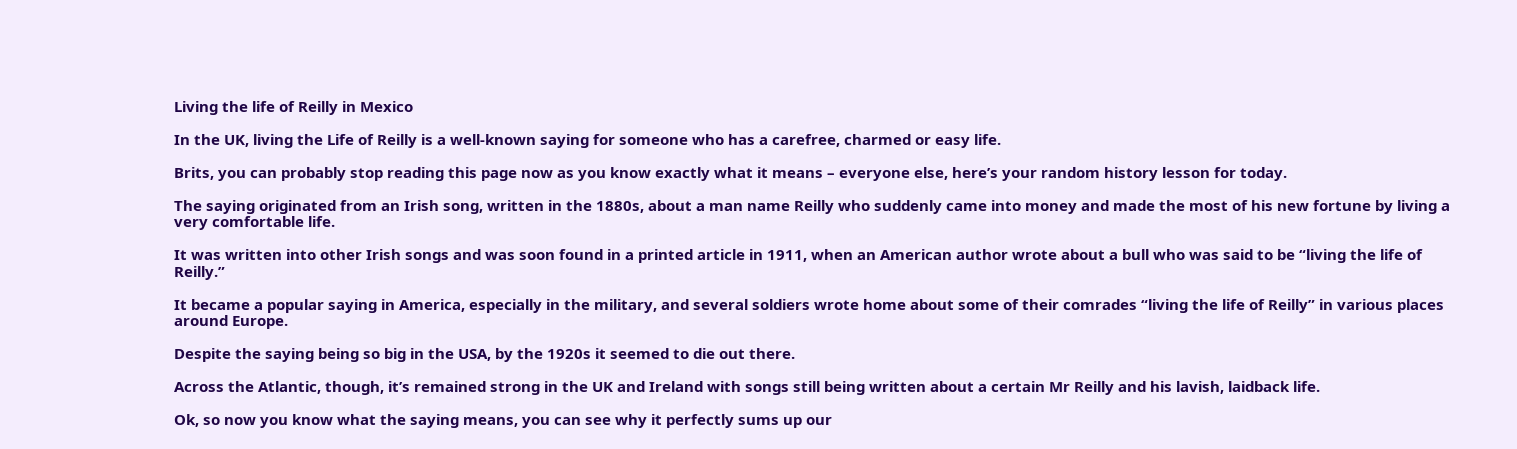Living the life of Reilly in Mexico

In the UK, living the Life of Reilly is a well-known saying for someone who has a carefree, charmed or easy life.

Brits, you can probably stop reading this page now as you know exactly what it means – everyone else, here’s your random history lesson for today.

The saying originated from an Irish song, written in the 1880s, about a man name Reilly who suddenly came into money and made the most of his new fortune by living a very comfortable life.

It was written into other Irish songs and was soon found in a printed article in 1911, when an American author wrote about a bull who was said to be “living the life of Reilly.”

It became a popular saying in America, especially in the military, and several soldiers wrote home about some of their comrades “living the life of Reilly” in various places around Europe.

Despite the saying being so big in the USA, by the 1920s it seemed to die out there.

Across the Atlantic, though, it’s remained strong in the UK and Ireland with songs still being written about a certain Mr Reilly and his lavish, laidback life.

Ok, so now you know what the saying means, you can see why it perfectly sums up our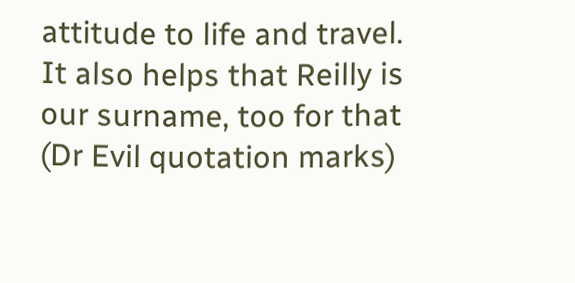attitude to life and travel. It also helps that Reilly is our surname, too for that (Dr Evil quotation marks)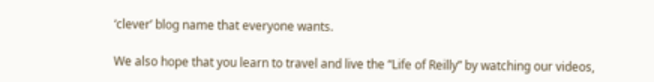‘clever’ blog name that everyone wants.

We also hope that you learn to travel and live the “Life of Reilly” by watching our videos,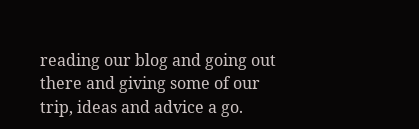reading our blog and going out there and giving some of our trip, ideas and advice a go.